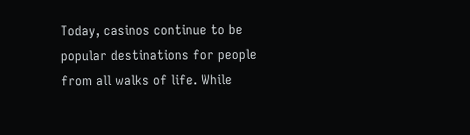Today, casinos continue to be popular destinations for people from all walks of life. While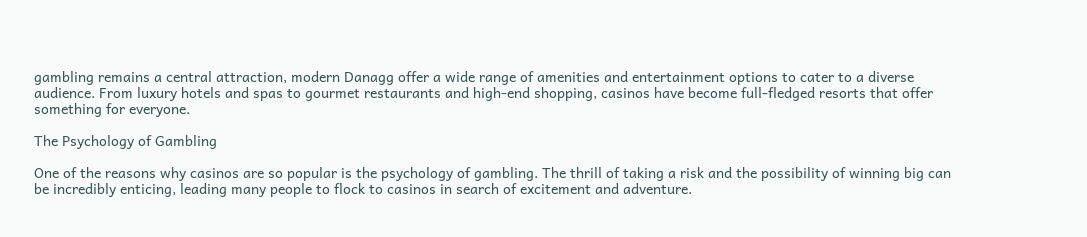gambling remains a central attraction, modern Danagg offer a wide range of amenities and entertainment options to cater to a diverse audience. From luxury hotels and spas to gourmet restaurants and high-end shopping, casinos have become full-fledged resorts that offer something for everyone.

The Psychology of Gambling

One of the reasons why casinos are so popular is the psychology of gambling. The thrill of taking a risk and the possibility of winning big can be incredibly enticing, leading many people to flock to casinos in search of excitement and adventure.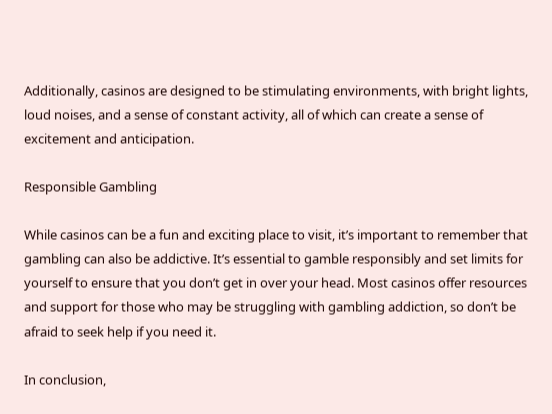Additionally, casinos are designed to be stimulating environments, with bright lights, loud noises, and a sense of constant activity, all of which can create a sense of excitement and anticipation.

Responsible Gambling

While casinos can be a fun and exciting place to visit, it’s important to remember that gambling can also be addictive. It’s essential to gamble responsibly and set limits for yourself to ensure that you don’t get in over your head. Most casinos offer resources and support for those who may be struggling with gambling addiction, so don’t be afraid to seek help if you need it.

In conclusion,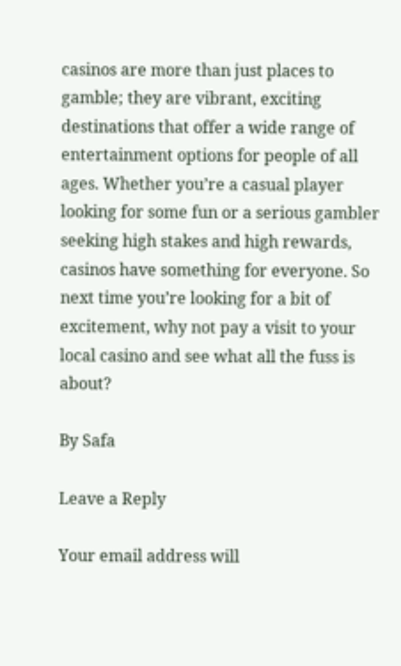casinos are more than just places to gamble; they are vibrant, exciting destinations that offer a wide range of entertainment options for people of all ages. Whether you’re a casual player looking for some fun or a serious gambler seeking high stakes and high rewards, casinos have something for everyone. So next time you’re looking for a bit of excitement, why not pay a visit to your local casino and see what all the fuss is about?

By Safa

Leave a Reply

Your email address will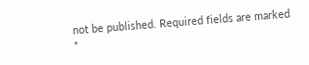not be published. Required fields are marked *